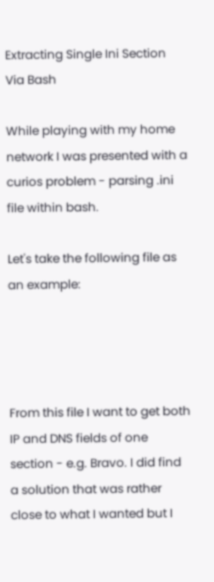Extracting Single Ini Section Via Bash

While playing with my home network I was presented with a curios problem - parsing .ini file within bash.

Let's take the following file as an example:




From this file I want to get both IP and DNS fields of one section - e.g. Bravo. I did find a solution that was rather close to what I wanted but I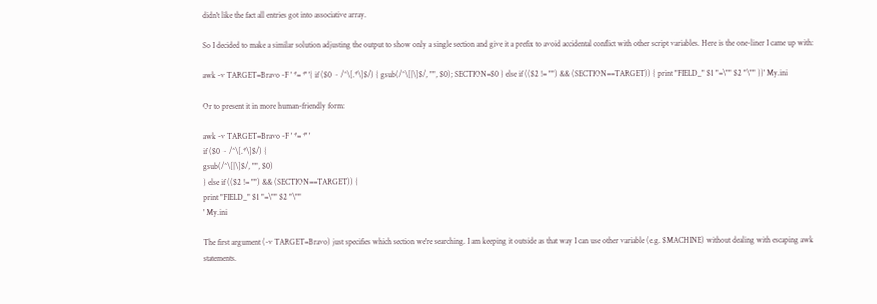didn't like the fact all entries got into associative array.

So I decided to make a similar solution adjusting the output to show only a single section and give it a prefix to avoid accidental conflict with other script variables. Here is the one-liner I came up with:

awk -v TARGET=Bravo -F ' *= *' '{ if ($0 ~ /^\[.*\]$/) { gsub(/^\[|\]$/, "", $0); SECTION=$0 } else if (($2 != "") && (SECTION==TARGET)) { print "FIELD_" $1 "=\"" $2 "\"" }}' My.ini

Or to present it in more human-friendly form:

awk -v TARGET=Bravo -F ' *= *' '
if ($0 ~ /^\[.*\]$/) {
gsub(/^\[|\]$/, "", $0)
} else if (($2 != "") && (SECTION==TARGET)) {
print "FIELD_" $1 "=\"" $2 "\""
' My.ini

The first argument (-v TARGET=Bravo) just specifies which section we're searching. I am keeping it outside as that way I can use other variable (e.g. $MACHINE) without dealing with escaping awk statements.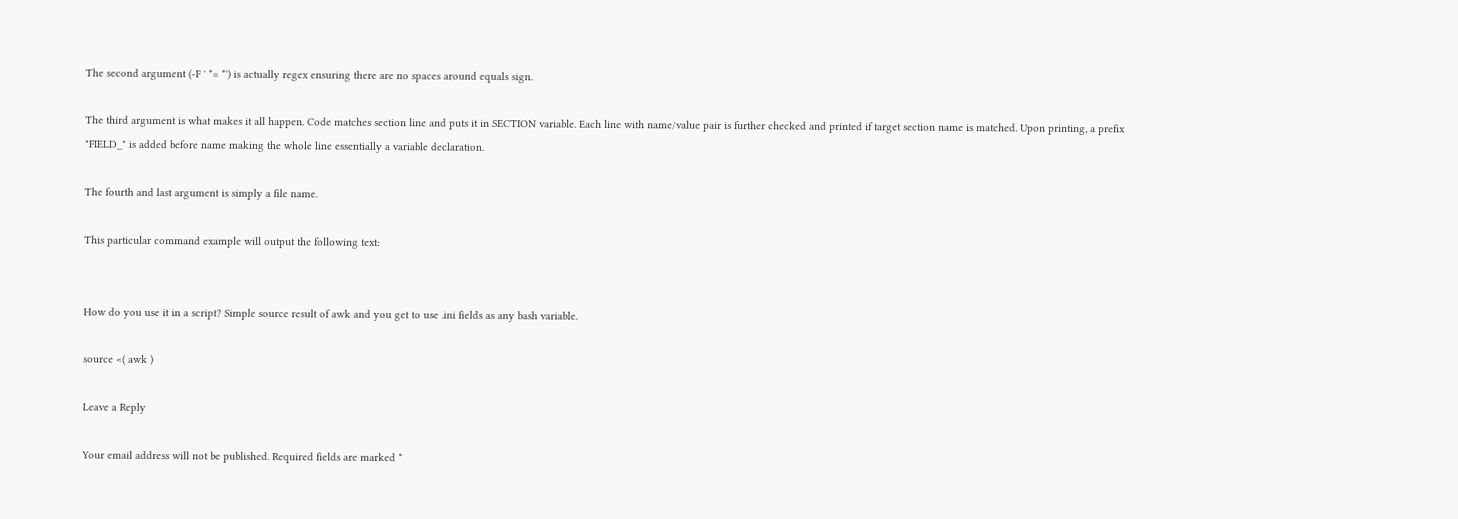The second argument (-F ' *= *') is actually regex ensuring there are no spaces around equals sign.

The third argument is what makes it all happen. Code matches section line and puts it in SECTION variable. Each line with name/value pair is further checked and printed if target section name is matched. Upon printing, a prefix "FIELD_" is added before name making the whole line essentially a variable declaration.

The fourth and last argument is simply a file name.

This particular command example will output the following text:


How do you use it in a script? Simple source result of awk and you get to use .ini fields as any bash variable.

source <( awk )

Leave a Reply

Your email address will not be published. Required fields are marked *